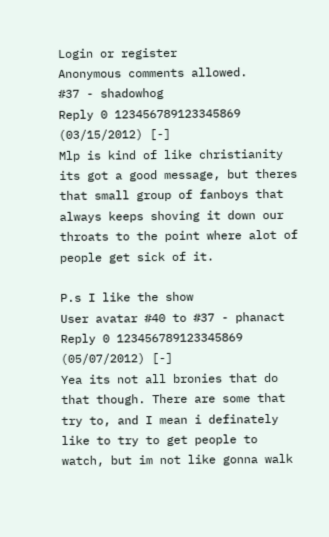Login or register
Anonymous comments allowed.
#37 - shadowhog
Reply 0 123456789123345869
(03/15/2012) [-]
Mlp is kind of like christianity its got a good message, but theres that small group of fanboys that always keeps shoving it down our throats to the point where alot of people get sick of it.

P.s I like the show
User avatar #40 to #37 - phanact
Reply 0 123456789123345869
(05/07/2012) [-]
Yea its not all bronies that do that though. There are some that try to, and I mean i definately like to try to get people to watch, but im not like gonna walk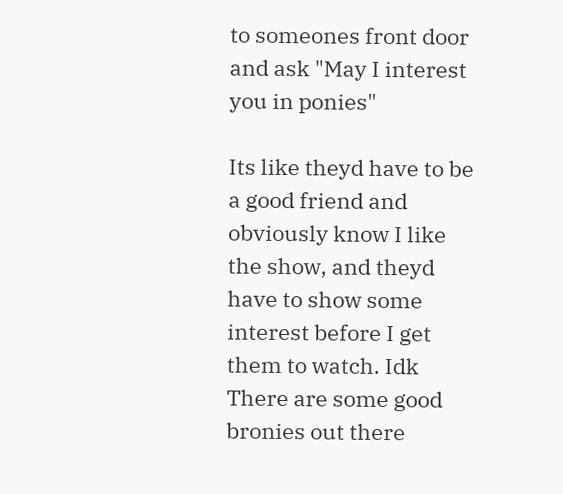to someones front door and ask "May I interest you in ponies"

Its like theyd have to be a good friend and obviously know I like the show, and theyd have to show some interest before I get them to watch. Idk There are some good bronies out there